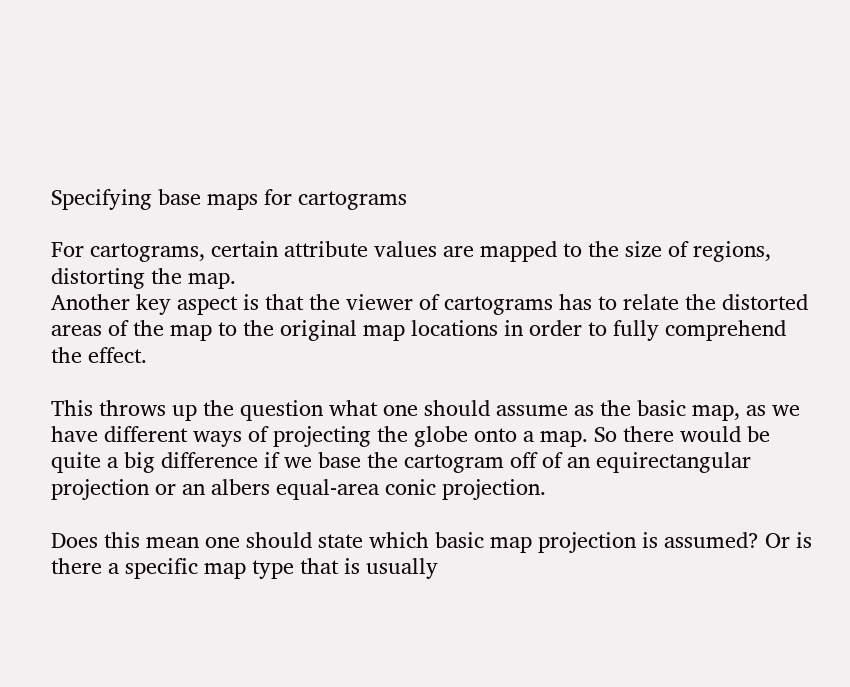Specifying base maps for cartograms

For cartograms, certain attribute values are mapped to the size of regions, distorting the map.
Another key aspect is that the viewer of cartograms has to relate the distorted areas of the map to the original map locations in order to fully comprehend the effect.

This throws up the question what one should assume as the basic map, as we have different ways of projecting the globe onto a map. So there would be quite a big difference if we base the cartogram off of an equirectangular projection or an albers equal-area conic projection.

Does this mean one should state which basic map projection is assumed? Or is there a specific map type that is usually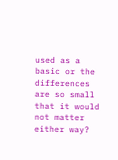used as a basic or the differences are so small that it would not matter either way?